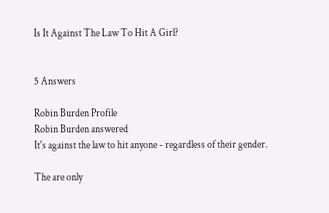Is It Against The Law To Hit A Girl?


5 Answers

Robin Burden Profile
Robin Burden answered
It's against the law to hit anyone - regardless of their gender.

The are only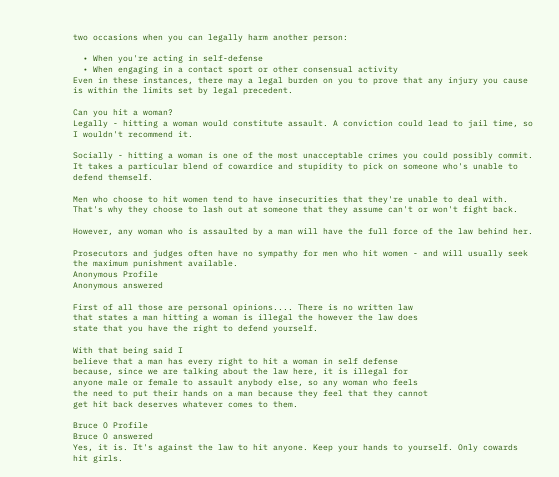two occasions when you can legally harm another person:

  • When you're acting in self-defense
  • When engaging in a contact sport or other consensual activity
Even in these instances, there may a legal burden on you to prove that any injury you cause is within the limits set by legal precedent.

Can you hit a woman?
Legally - hitting a woman would constitute assault. A conviction could lead to jail time, so I wouldn't recommend it.

Socially - hitting a woman is one of the most unacceptable crimes you could possibly commit.
It takes a particular blend of cowardice and stupidity to pick on someone who's unable to defend themself.

Men who choose to hit women tend to have insecurities that they're unable to deal with. That's why they choose to lash out at someone that they assume can't or won't fight back.

However, any woman who is assaulted by a man will have the full force of the law behind her.

Prosecutors and judges often have no sympathy for men who hit women - and will usually seek the maximum punishment available.
Anonymous Profile
Anonymous answered

First of all those are personal opinions.... There is no written law
that states a man hitting a woman is illegal the however the law does
state that you have the right to defend yourself.

With that being said I
believe that a man has every right to hit a woman in self defense
because, since we are talking about the law here, it is illegal for
anyone male or female to assault anybody else, so any woman who feels
the need to put their hands on a man because they feel that they cannot
get hit back deserves whatever comes to them.

Bruce O Profile
Bruce O answered
Yes, it is. It's against the law to hit anyone. Keep your hands to yourself. Only cowards hit girls.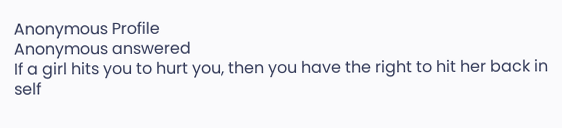Anonymous Profile
Anonymous answered
If a girl hits you to hurt you, then you have the right to hit her back in self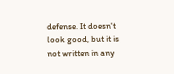defense. It doesn't look good, but it is not written in any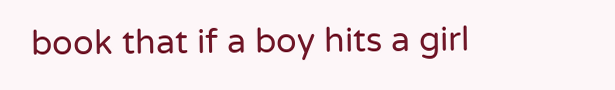book that if a boy hits a girl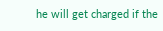he will get charged if the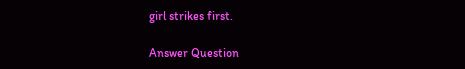girl strikes first.

Answer Question